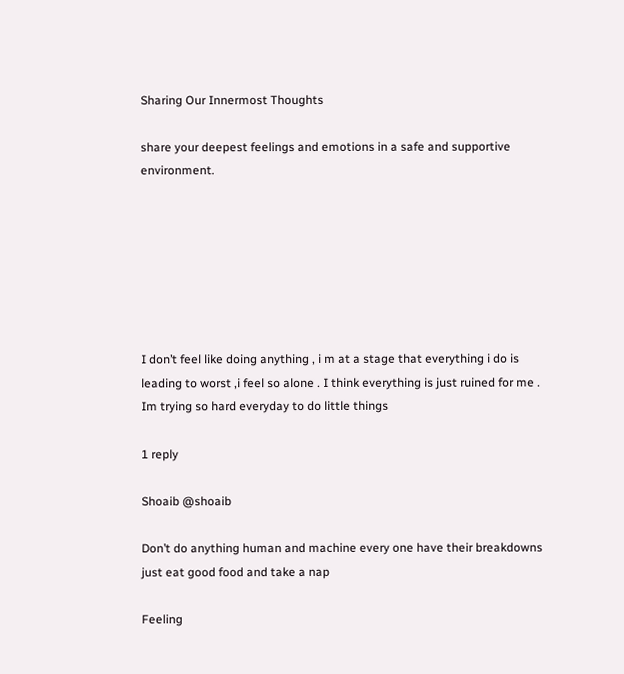Sharing Our Innermost Thoughts

share your deepest feelings and emotions in a safe and supportive environment.







I don’t feel like doing anything , i m at a stage that everything i do is leading to worst ,i feel so alone . I think everything is just ruined for me . Im trying so hard everyday to do little things

1 reply

Shoaib @shoaib

Don’t do anything human and machine every one have their breakdowns just eat good food and take a nap

Feeling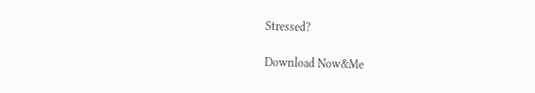Stressed?

Download Now&Me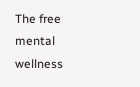The free mental wellness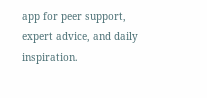app for peer support, expert advice, and daily inspiration.